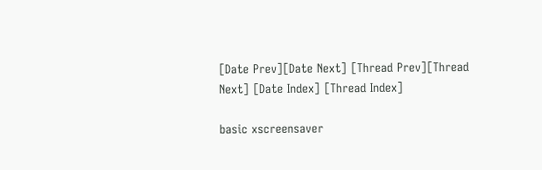[Date Prev][Date Next] [Thread Prev][Thread Next] [Date Index] [Thread Index]

basic xscreensaver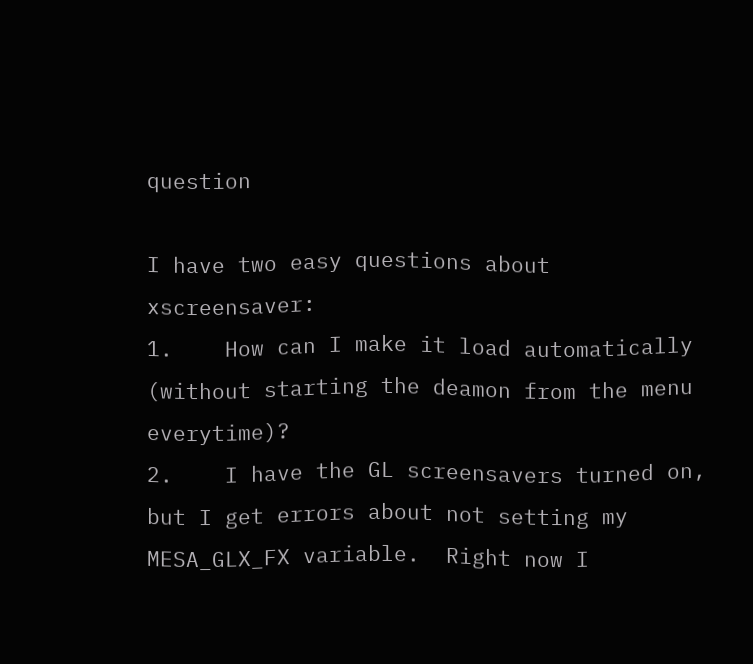question

I have two easy questions about xscreensaver:
1.    How can I make it load automatically (without starting the deamon from the menu everytime)?
2.    I have the GL screensavers turned on, but I get errors about not setting my MESA_GLX_FX variable.  Right now I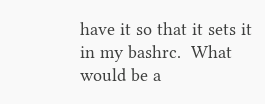have it so that it sets it in my bashrc.  What would be a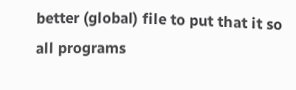better (global) file to put that it so all programs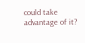could take advantage of it?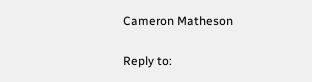Cameron Matheson

Reply to: